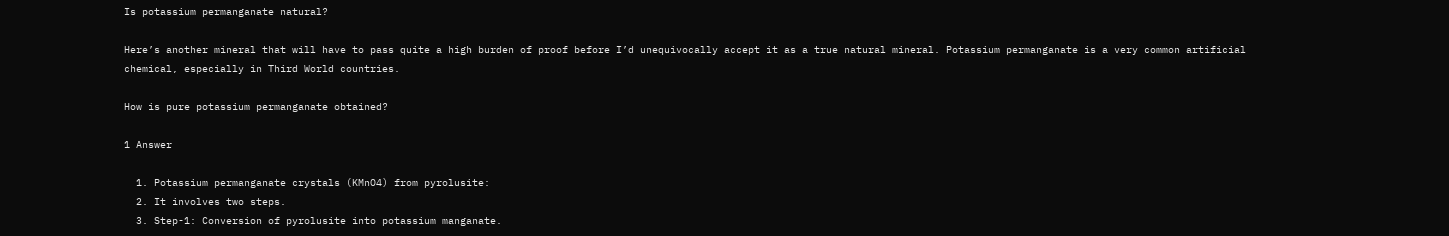Is potassium permanganate natural?

Here’s another mineral that will have to pass quite a high burden of proof before I’d unequivocally accept it as a true natural mineral. Potassium permanganate is a very common artificial chemical, especially in Third World countries.

How is pure potassium permanganate obtained?

1 Answer

  1. Potassium permanganate crystals (KMnO4) from pyrolusite:
  2. It involves two steps.
  3. Step-1: Conversion of pyrolusite into potassium manganate.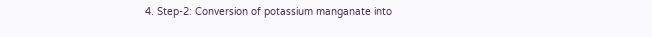4. Step-2: Conversion of potassium manganate into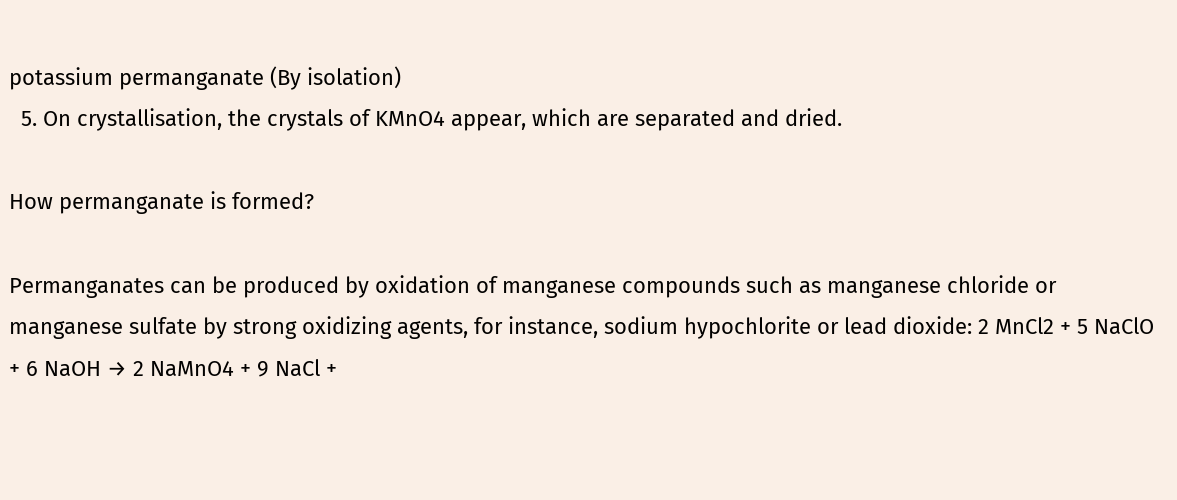potassium permanganate (By isolation)
  5. On crystallisation, the crystals of KMnO4 appear, which are separated and dried.

How permanganate is formed?

Permanganates can be produced by oxidation of manganese compounds such as manganese chloride or manganese sulfate by strong oxidizing agents, for instance, sodium hypochlorite or lead dioxide: 2 MnCl2 + 5 NaClO + 6 NaOH → 2 NaMnO4 + 9 NaCl +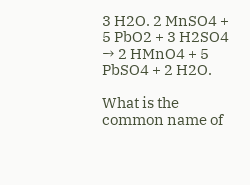3 H2O. 2 MnSO4 + 5 PbO2 + 3 H2SO4 → 2 HMnO4 + 5 PbSO4 + 2 H2O.

What is the common name of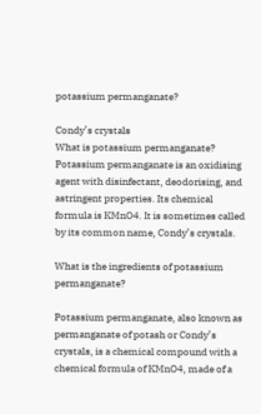potassium permanganate?

Condy’s crystals
What is potassium permanganate? Potassium permanganate is an oxidising agent with disinfectant, deodorising, and astringent properties. Its chemical formula is KMnO4. It is sometimes called by its common name, Condy’s crystals.

What is the ingredients of potassium permanganate?

Potassium permanganate, also known as permanganate of potash or Condy’s crystals, is a chemical compound with a chemical formula of KMnO4, made of a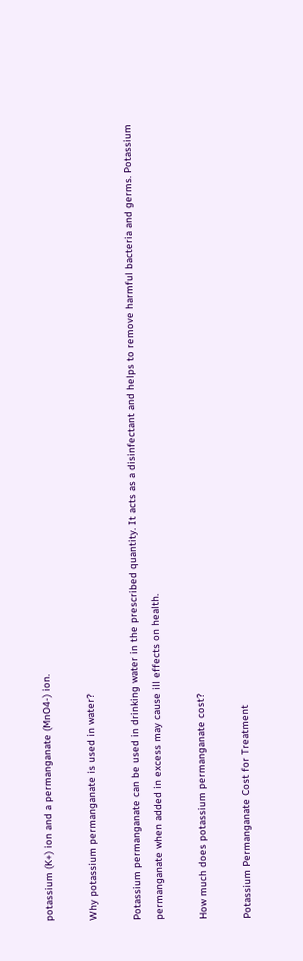potassium (K+) ion and a permanganate (MnO4-) ion.

Why potassium permanganate is used in water?

Potassium permanganate can be used in drinking water in the prescribed quantity. It acts as a disinfectant and helps to remove harmful bacteria and germs. Potassium permanganate when added in excess may cause ill effects on health.

How much does potassium permanganate cost?

Potassium Permanganate Cost for Treatment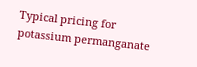Typical pricing for potassium permanganate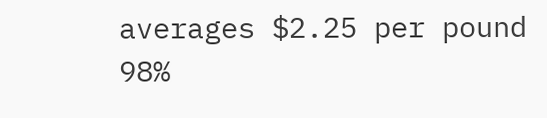averages $2.25 per pound 98%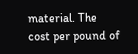material. The cost per pound of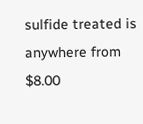sulfide treated is anywhere from $8.00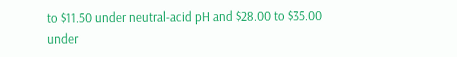to $11.50 under neutral-acid pH and $28.00 to $35.00 under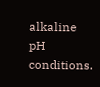alkaline pH conditions.